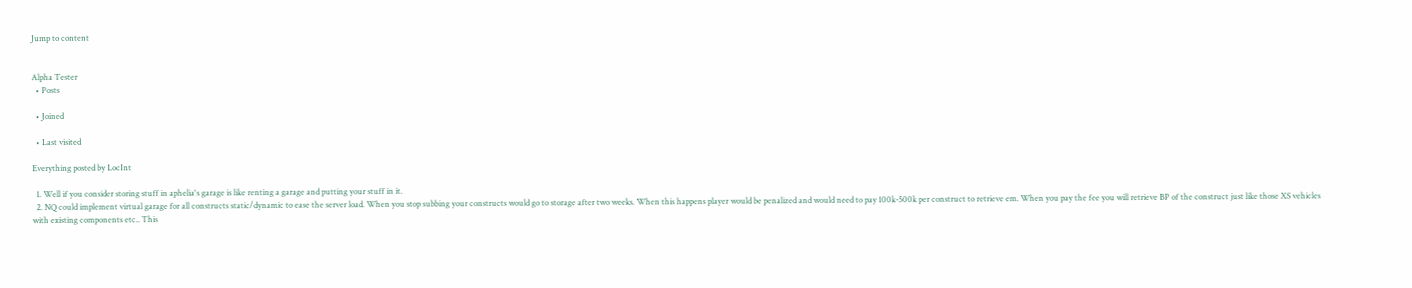Jump to content


Alpha Tester
  • Posts

  • Joined

  • Last visited

Everything posted by LocInt

  1. Well if you consider storing stuff in aphelia's garage is like renting a garage and putting your stuff in it.
  2. NQ could implement virtual garage for all constructs static/dynamic to ease the server load. When you stop subbing your constructs would go to storage after two weeks. When this happens player would be penalized and would need to pay 100k-500k per construct to retrieve em. When you pay the fee you will retrieve BP of the construct just like those XS vehicles with existing components etc.. This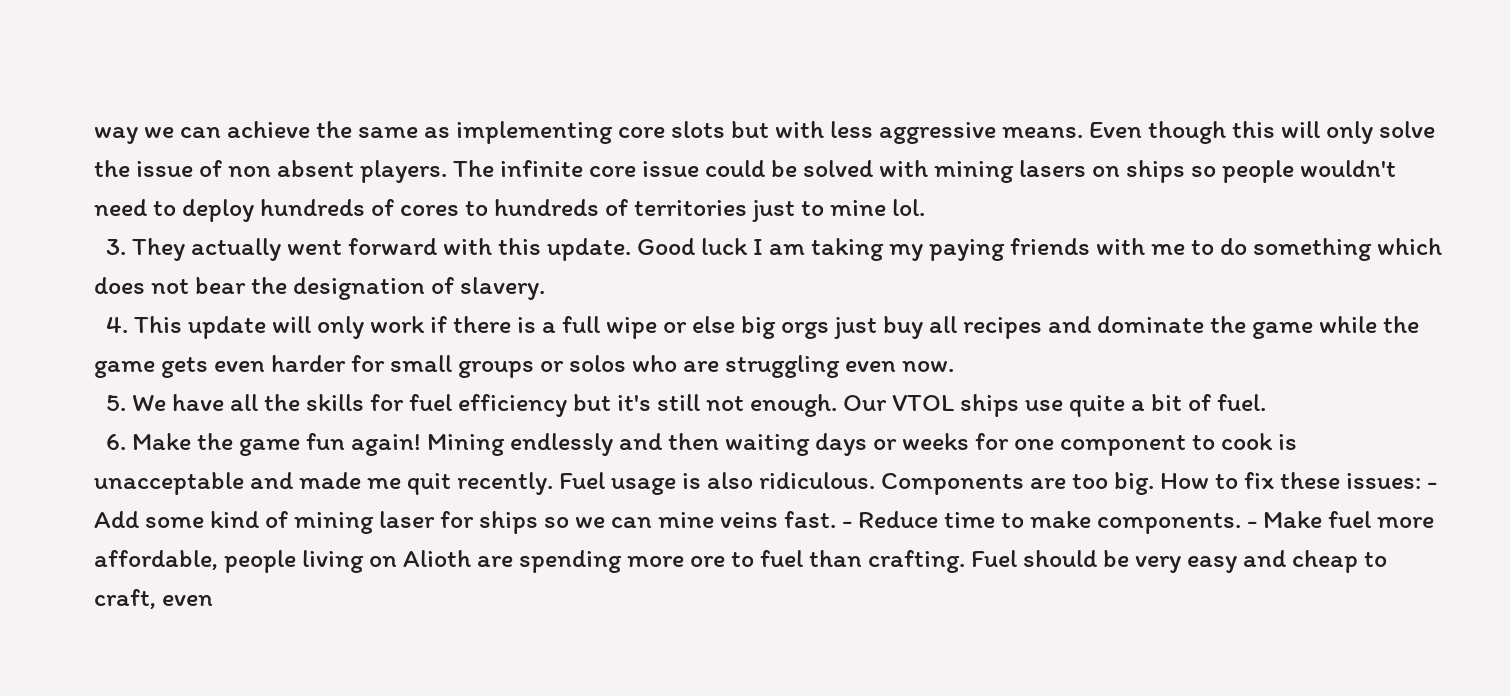way we can achieve the same as implementing core slots but with less aggressive means. Even though this will only solve the issue of non absent players. The infinite core issue could be solved with mining lasers on ships so people wouldn't need to deploy hundreds of cores to hundreds of territories just to mine lol.
  3. They actually went forward with this update. Good luck I am taking my paying friends with me to do something which does not bear the designation of slavery.
  4. This update will only work if there is a full wipe or else big orgs just buy all recipes and dominate the game while the game gets even harder for small groups or solos who are struggling even now.
  5. We have all the skills for fuel efficiency but it's still not enough. Our VTOL ships use quite a bit of fuel.
  6. Make the game fun again! Mining endlessly and then waiting days or weeks for one component to cook is unacceptable and made me quit recently. Fuel usage is also ridiculous. Components are too big. How to fix these issues: - Add some kind of mining laser for ships so we can mine veins fast. - Reduce time to make components. - Make fuel more affordable, people living on Alioth are spending more ore to fuel than crafting. Fuel should be very easy and cheap to craft, even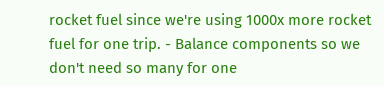rocket fuel since we're using 1000x more rocket fuel for one trip. - Balance components so we don't need so many for one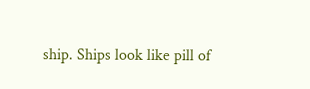ship. Ships look like pill of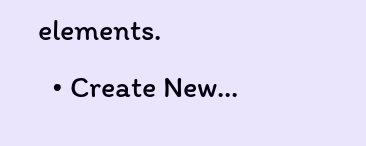elements.
  • Create New...